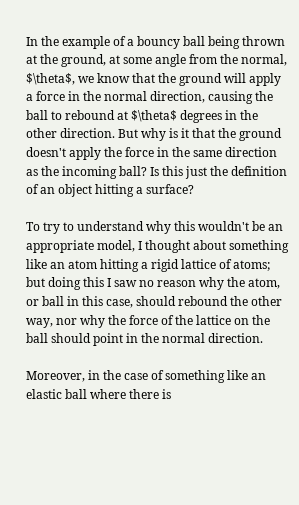In the example of a bouncy ball being thrown at the ground, at some angle from the normal, $\theta$, we know that the ground will apply a force in the normal direction, causing the ball to rebound at $\theta$ degrees in the other direction. But why is it that the ground doesn't apply the force in the same direction as the incoming ball? Is this just the definition of an object hitting a surface?

To try to understand why this wouldn't be an appropriate model, I thought about something like an atom hitting a rigid lattice of atoms; but doing this I saw no reason why the atom, or ball in this case, should rebound the other way, nor why the force of the lattice on the ball should point in the normal direction.

Moreover, in the case of something like an elastic ball where there is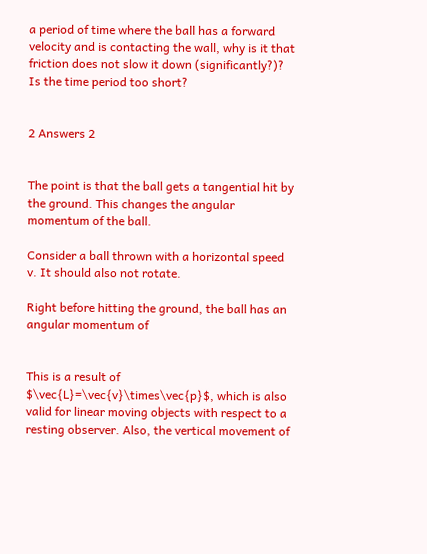a period of time where the ball has a forward velocity and is contacting the wall, why is it that friction does not slow it down (significantly?)? Is the time period too short?


2 Answers 2


The point is that the ball gets a tangential hit by the ground. This changes the angular momentum of the ball.

Consider a ball thrown with a horizontal speed v. It should also not rotate.

Right before hitting the ground, the ball has an angular momentum of


This is a result of $\vec{L}=\vec{v}\times\vec{p}$, which is also valid for linear moving objects with respect to a resting observer. Also, the vertical movement of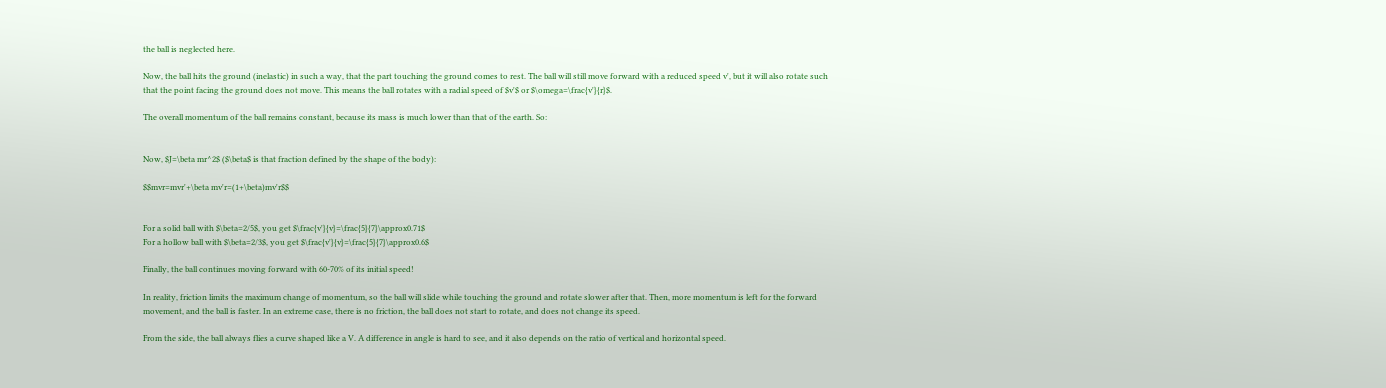the ball is neglected here.

Now, the ball hits the ground (inelastic) in such a way, that the part touching the ground comes to rest. The ball will still move forward with a reduced speed v', but it will also rotate such that the point facing the ground does not move. This means the ball rotates with a radial speed of $v'$ or $\omega=\frac{v'}{r}$.

The overall momentum of the ball remains constant, because its mass is much lower than that of the earth. So:


Now, $J=\beta mr^2$ ($\beta$ is that fraction defined by the shape of the body):

$$mvr=mvr'+\beta mv'r=(1+\beta)mv'r$$


For a solid ball with $\beta=2/5$, you get $\frac{v'}{v}=\frac{5}{7}\approx0.71$
For a hollow ball with $\beta=2/3$, you get $\frac{v'}{v}=\frac{5}{7}\approx0.6$

Finally, the ball continues moving forward with 60-70% of its initial speed!

In reality, friction limits the maximum change of momentum, so the ball will slide while touching the ground and rotate slower after that. Then, more momentum is left for the forward movement, and the ball is faster. In an extreme case, there is no friction, the ball does not start to rotate, and does not change its speed.

From the side, the ball always flies a curve shaped like a V. A difference in angle is hard to see, and it also depends on the ratio of vertical and horizontal speed.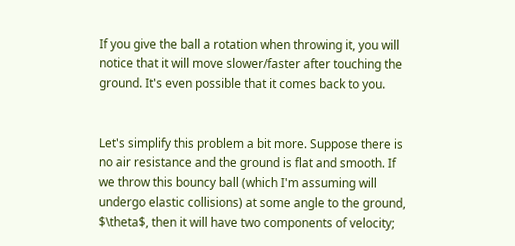If you give the ball a rotation when throwing it, you will notice that it will move slower/faster after touching the ground. It's even possible that it comes back to you.


Let's simplify this problem a bit more. Suppose there is no air resistance and the ground is flat and smooth. If we throw this bouncy ball (which I'm assuming will undergo elastic collisions) at some angle to the ground, $\theta$, then it will have two components of velocity;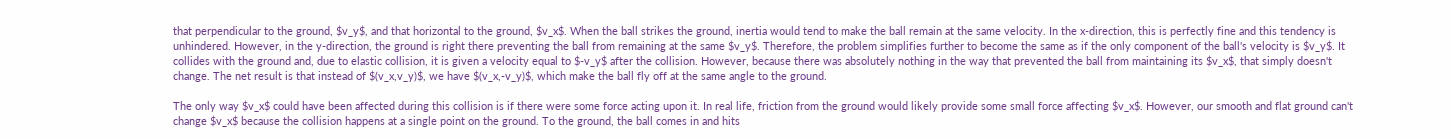that perpendicular to the ground, $v_y$, and that horizontal to the ground, $v_x$. When the ball strikes the ground, inertia would tend to make the ball remain at the same velocity. In the x-direction, this is perfectly fine and this tendency is unhindered. However, in the y-direction, the ground is right there preventing the ball from remaining at the same $v_y$. Therefore, the problem simplifies further to become the same as if the only component of the ball's velocity is $v_y$. It collides with the ground and, due to elastic collision, it is given a velocity equal to $-v_y$ after the collision. However, because there was absolutely nothing in the way that prevented the ball from maintaining its $v_x$, that simply doesn't change. The net result is that instead of $(v_x,v_y)$, we have $(v_x,-v_y)$, which make the ball fly off at the same angle to the ground.

The only way $v_x$ could have been affected during this collision is if there were some force acting upon it. In real life, friction from the ground would likely provide some small force affecting $v_x$. However, our smooth and flat ground can't change $v_x$ because the collision happens at a single point on the ground. To the ground, the ball comes in and hits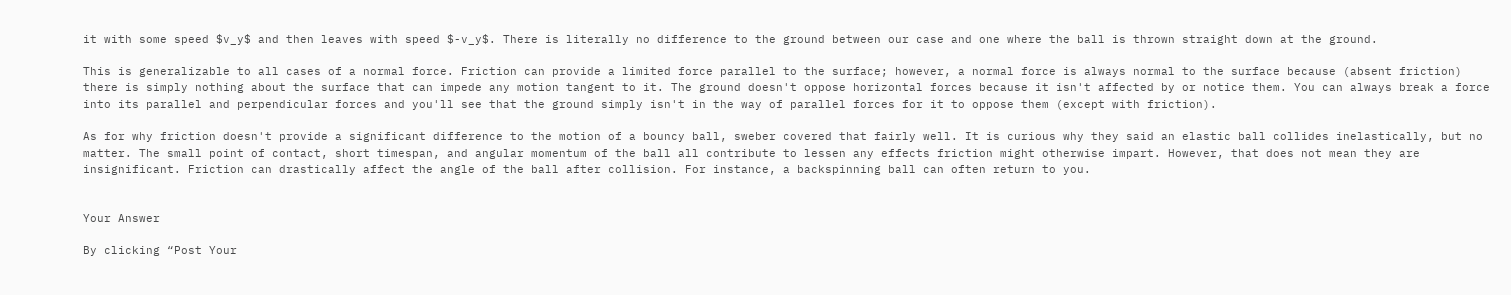it with some speed $v_y$ and then leaves with speed $-v_y$. There is literally no difference to the ground between our case and one where the ball is thrown straight down at the ground.

This is generalizable to all cases of a normal force. Friction can provide a limited force parallel to the surface; however, a normal force is always normal to the surface because (absent friction) there is simply nothing about the surface that can impede any motion tangent to it. The ground doesn't oppose horizontal forces because it isn't affected by or notice them. You can always break a force into its parallel and perpendicular forces and you'll see that the ground simply isn't in the way of parallel forces for it to oppose them (except with friction).

As for why friction doesn't provide a significant difference to the motion of a bouncy ball, sweber covered that fairly well. It is curious why they said an elastic ball collides inelastically, but no matter. The small point of contact, short timespan, and angular momentum of the ball all contribute to lessen any effects friction might otherwise impart. However, that does not mean they are insignificant. Friction can drastically affect the angle of the ball after collision. For instance, a backspinning ball can often return to you.


Your Answer

By clicking “Post Your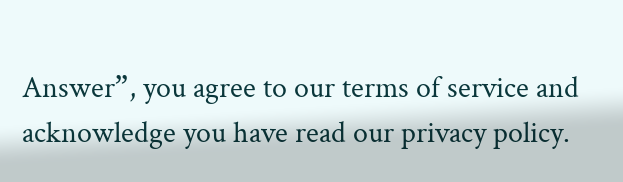Answer”, you agree to our terms of service and acknowledge you have read our privacy policy.